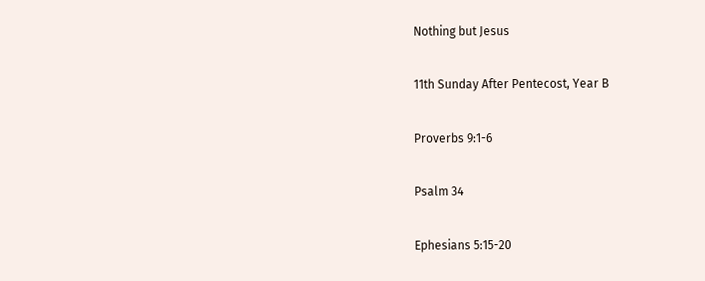Nothing but Jesus

11th Sunday After Pentecost, Year B

Proverbs 9:1-6

Psalm 34

Ephesians 5:15-20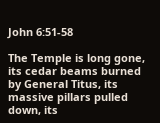John 6:51-58

The Temple is long gone, its cedar beams burned by General Titus, its massive pillars pulled down, its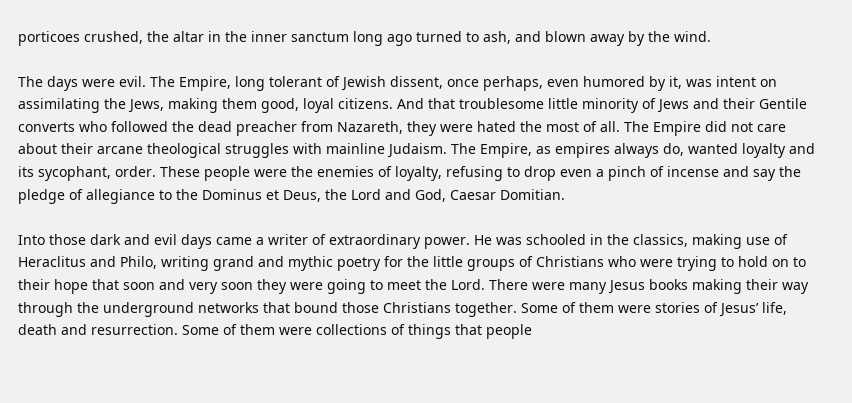porticoes crushed, the altar in the inner sanctum long ago turned to ash, and blown away by the wind.

The days were evil. The Empire, long tolerant of Jewish dissent, once perhaps, even humored by it, was intent on assimilating the Jews, making them good, loyal citizens. And that troublesome little minority of Jews and their Gentile converts who followed the dead preacher from Nazareth, they were hated the most of all. The Empire did not care about their arcane theological struggles with mainline Judaism. The Empire, as empires always do, wanted loyalty and its sycophant, order. These people were the enemies of loyalty, refusing to drop even a pinch of incense and say the pledge of allegiance to the Dominus et Deus, the Lord and God, Caesar Domitian.

Into those dark and evil days came a writer of extraordinary power. He was schooled in the classics, making use of Heraclitus and Philo, writing grand and mythic poetry for the little groups of Christians who were trying to hold on to their hope that soon and very soon they were going to meet the Lord. There were many Jesus books making their way through the underground networks that bound those Christians together. Some of them were stories of Jesus’ life, death and resurrection. Some of them were collections of things that people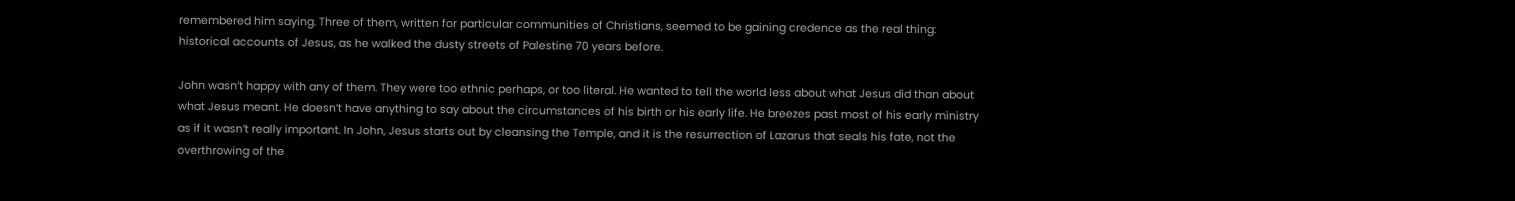remembered him saying. Three of them, written for particular communities of Christians, seemed to be gaining credence as the real thing: historical accounts of Jesus, as he walked the dusty streets of Palestine 70 years before.

John wasn’t happy with any of them. They were too ethnic perhaps, or too literal. He wanted to tell the world less about what Jesus did than about what Jesus meant. He doesn’t have anything to say about the circumstances of his birth or his early life. He breezes past most of his early ministry as if it wasn’t really important. In John, Jesus starts out by cleansing the Temple, and it is the resurrection of Lazarus that seals his fate, not the overthrowing of the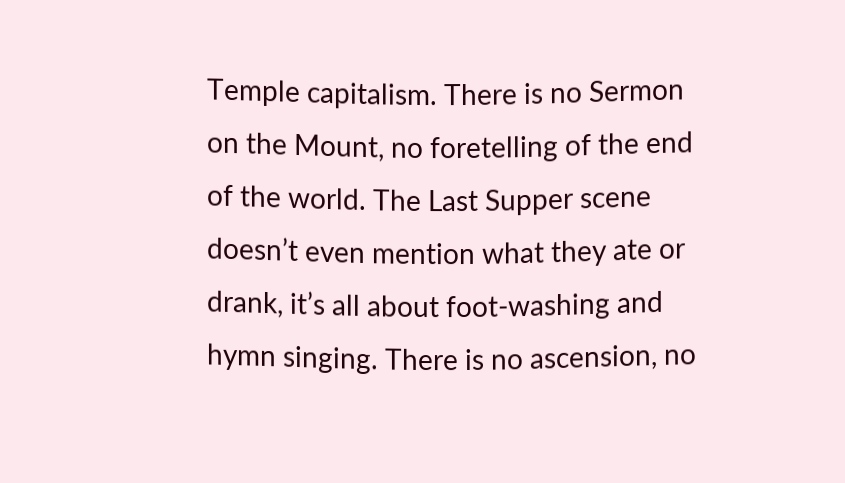Temple capitalism. There is no Sermon on the Mount, no foretelling of the end of the world. The Last Supper scene doesn’t even mention what they ate or drank, it’s all about foot-washing and hymn singing. There is no ascension, no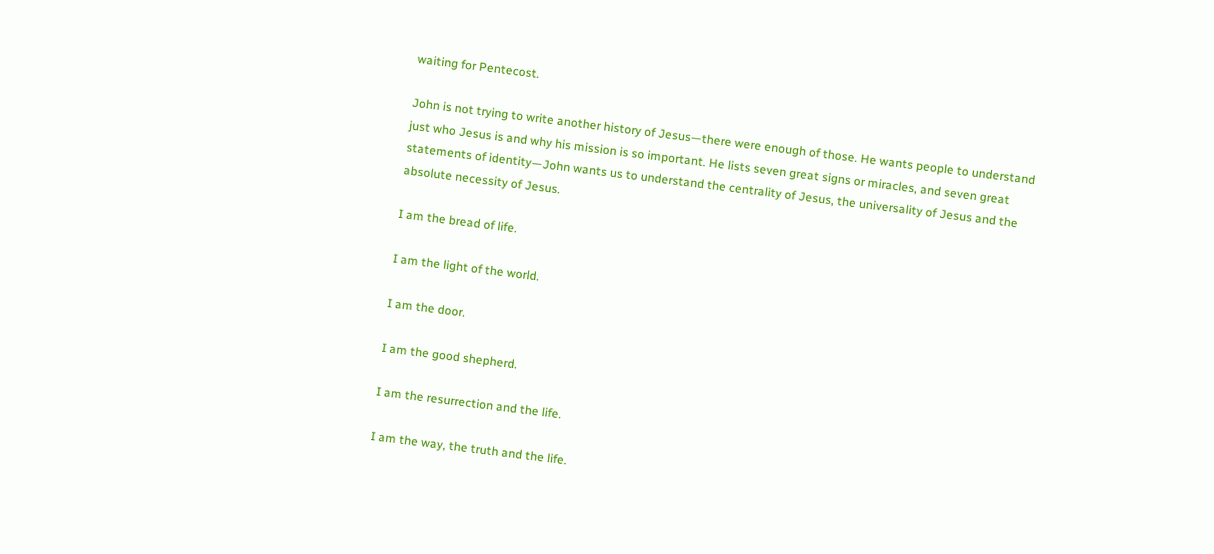waiting for Pentecost.

John is not trying to write another history of Jesus—there were enough of those. He wants people to understand just who Jesus is and why his mission is so important. He lists seven great signs or miracles, and seven great statements of identity—John wants us to understand the centrality of Jesus, the universality of Jesus and the absolute necessity of Jesus.

I am the bread of life.

I am the light of the world.

I am the door.

I am the good shepherd.

I am the resurrection and the life.

I am the way, the truth and the life.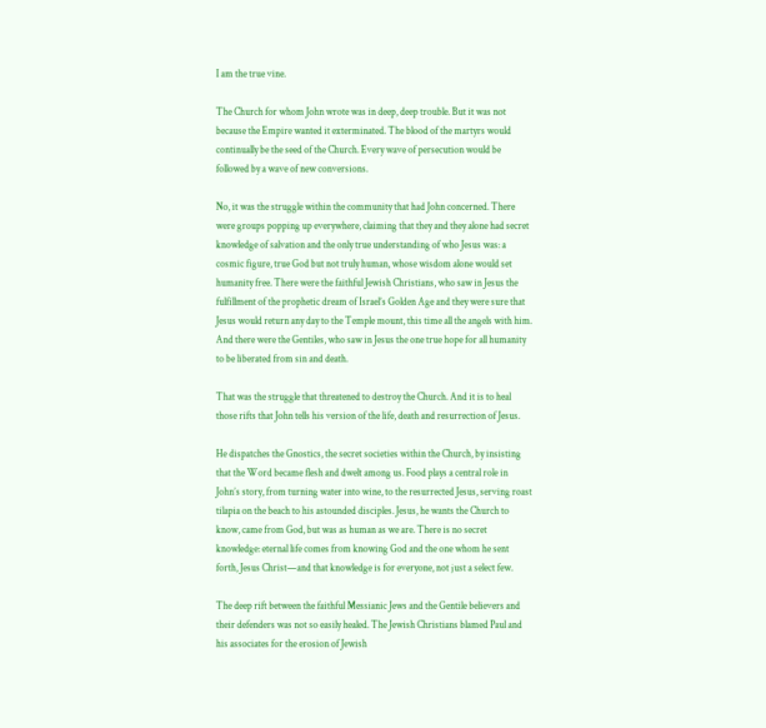I am the true vine.

The Church for whom John wrote was in deep, deep trouble. But it was not because the Empire wanted it exterminated. The blood of the martyrs would continually be the seed of the Church. Every wave of persecution would be followed by a wave of new conversions.

No, it was the struggle within the community that had John concerned. There were groups popping up everywhere, claiming that they and they alone had secret knowledge of salvation and the only true understanding of who Jesus was: a cosmic figure, true God but not truly human, whose wisdom alone would set humanity free. There were the faithful Jewish Christians, who saw in Jesus the fulfillment of the prophetic dream of Israel’s Golden Age and they were sure that Jesus would return any day to the Temple mount, this time all the angels with him. And there were the Gentiles, who saw in Jesus the one true hope for all humanity to be liberated from sin and death.

That was the struggle that threatened to destroy the Church. And it is to heal those rifts that John tells his version of the life, death and resurrection of Jesus.

He dispatches the Gnostics, the secret societies within the Church, by insisting that the Word became flesh and dwelt among us. Food plays a central role in John’s story, from turning water into wine, to the resurrected Jesus, serving roast tilapia on the beach to his astounded disciples. Jesus, he wants the Church to know, came from God, but was as human as we are. There is no secret knowledge: eternal life comes from knowing God and the one whom he sent forth, Jesus Christ—and that knowledge is for everyone, not just a select few.

The deep rift between the faithful Messianic Jews and the Gentile believers and their defenders was not so easily healed. The Jewish Christians blamed Paul and his associates for the erosion of Jewish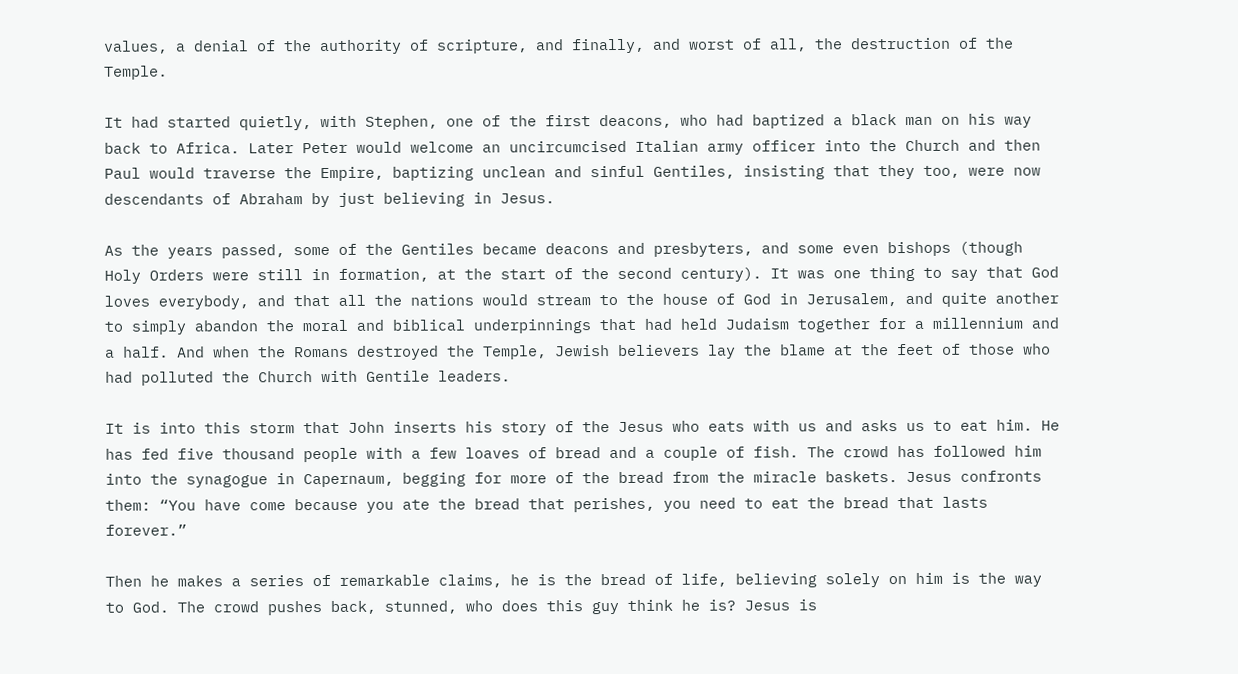values, a denial of the authority of scripture, and finally, and worst of all, the destruction of the Temple.

It had started quietly, with Stephen, one of the first deacons, who had baptized a black man on his way back to Africa. Later Peter would welcome an uncircumcised Italian army officer into the Church and then Paul would traverse the Empire, baptizing unclean and sinful Gentiles, insisting that they too, were now descendants of Abraham by just believing in Jesus.

As the years passed, some of the Gentiles became deacons and presbyters, and some even bishops (though Holy Orders were still in formation, at the start of the second century). It was one thing to say that God loves everybody, and that all the nations would stream to the house of God in Jerusalem, and quite another to simply abandon the moral and biblical underpinnings that had held Judaism together for a millennium and a half. And when the Romans destroyed the Temple, Jewish believers lay the blame at the feet of those who had polluted the Church with Gentile leaders.

It is into this storm that John inserts his story of the Jesus who eats with us and asks us to eat him. He has fed five thousand people with a few loaves of bread and a couple of fish. The crowd has followed him into the synagogue in Capernaum, begging for more of the bread from the miracle baskets. Jesus confronts them: “You have come because you ate the bread that perishes, you need to eat the bread that lasts forever.”

Then he makes a series of remarkable claims, he is the bread of life, believing solely on him is the way to God. The crowd pushes back, stunned, who does this guy think he is? Jesus is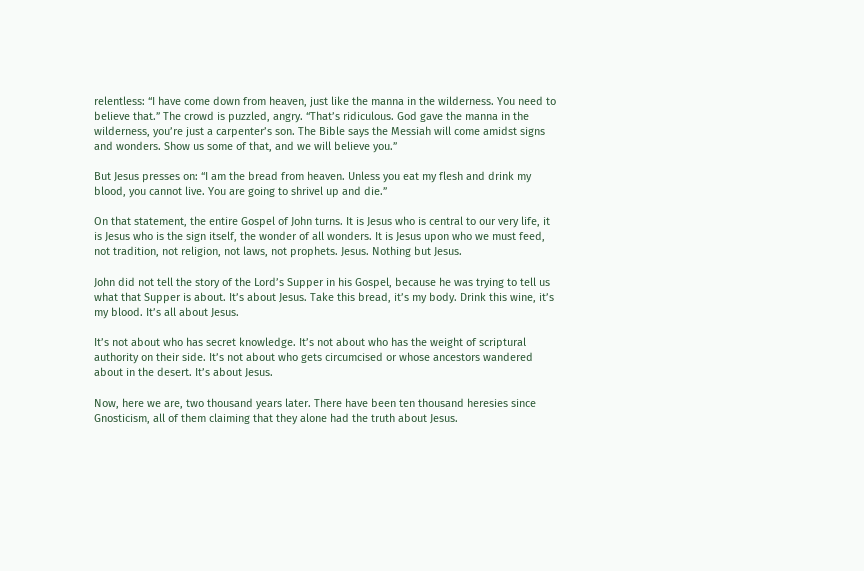relentless: “I have come down from heaven, just like the manna in the wilderness. You need to believe that.” The crowd is puzzled, angry. “That’s ridiculous. God gave the manna in the wilderness, you’re just a carpenter’s son. The Bible says the Messiah will come amidst signs and wonders. Show us some of that, and we will believe you.”

But Jesus presses on: “I am the bread from heaven. Unless you eat my flesh and drink my blood, you cannot live. You are going to shrivel up and die.”

On that statement, the entire Gospel of John turns. It is Jesus who is central to our very life, it is Jesus who is the sign itself, the wonder of all wonders. It is Jesus upon who we must feed, not tradition, not religion, not laws, not prophets. Jesus. Nothing but Jesus.

John did not tell the story of the Lord’s Supper in his Gospel, because he was trying to tell us what that Supper is about. It’s about Jesus. Take this bread, it’s my body. Drink this wine, it’s my blood. It’s all about Jesus.

It’s not about who has secret knowledge. It’s not about who has the weight of scriptural authority on their side. It’s not about who gets circumcised or whose ancestors wandered about in the desert. It’s about Jesus.

Now, here we are, two thousand years later. There have been ten thousand heresies since Gnosticism, all of them claiming that they alone had the truth about Jesus.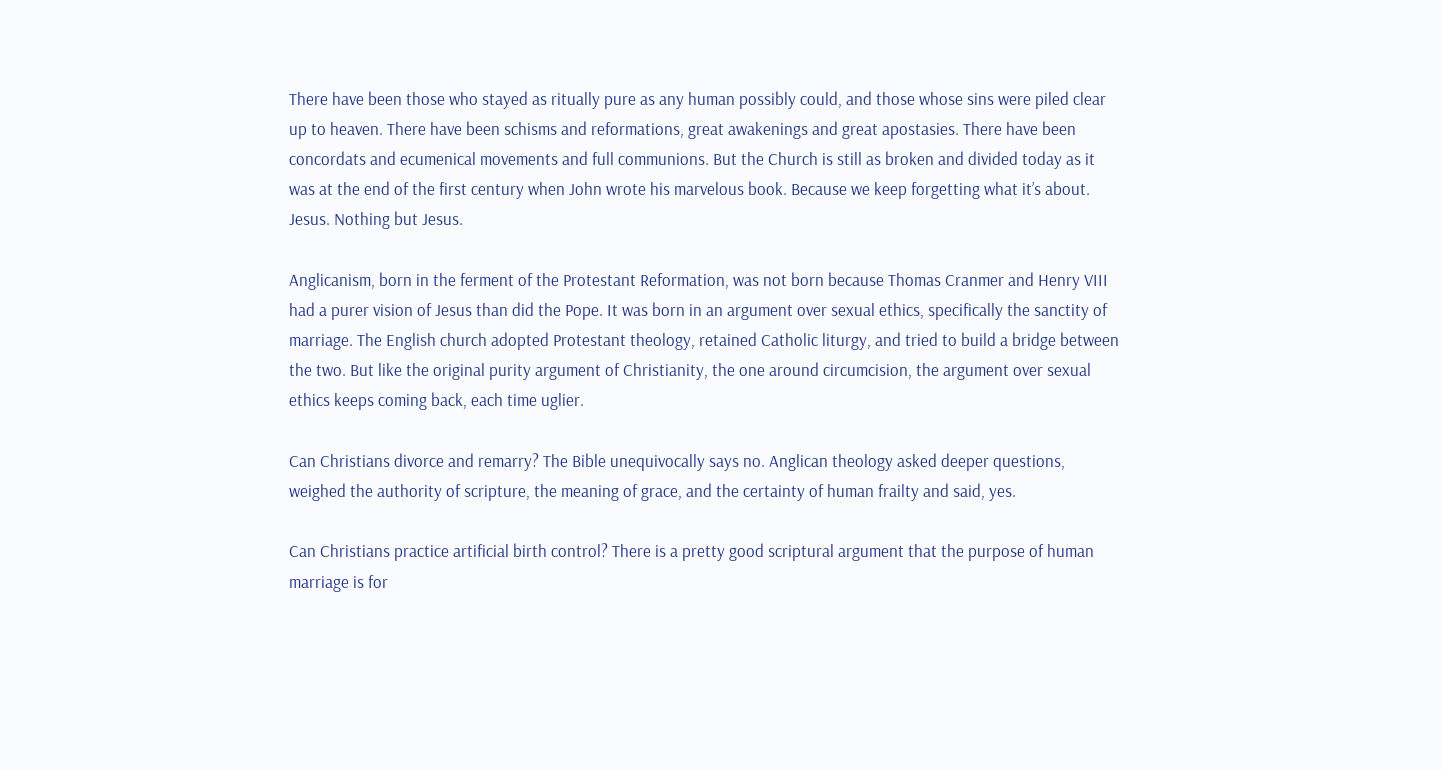There have been those who stayed as ritually pure as any human possibly could, and those whose sins were piled clear up to heaven. There have been schisms and reformations, great awakenings and great apostasies. There have been concordats and ecumenical movements and full communions. But the Church is still as broken and divided today as it was at the end of the first century when John wrote his marvelous book. Because we keep forgetting what it’s about. Jesus. Nothing but Jesus.

Anglicanism, born in the ferment of the Protestant Reformation, was not born because Thomas Cranmer and Henry VIII had a purer vision of Jesus than did the Pope. It was born in an argument over sexual ethics, specifically the sanctity of marriage. The English church adopted Protestant theology, retained Catholic liturgy, and tried to build a bridge between the two. But like the original purity argument of Christianity, the one around circumcision, the argument over sexual ethics keeps coming back, each time uglier.

Can Christians divorce and remarry? The Bible unequivocally says no. Anglican theology asked deeper questions, weighed the authority of scripture, the meaning of grace, and the certainty of human frailty and said, yes.

Can Christians practice artificial birth control? There is a pretty good scriptural argument that the purpose of human marriage is for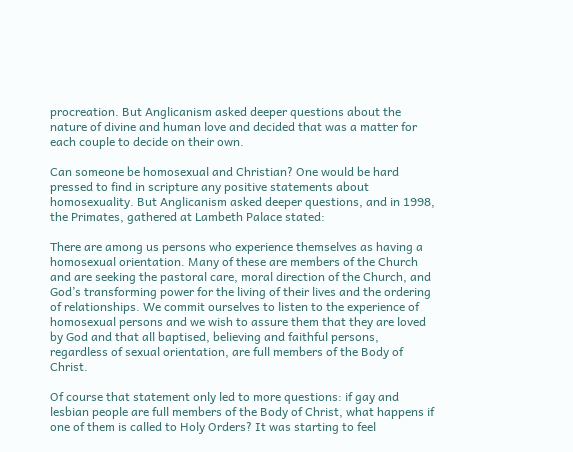procreation. But Anglicanism asked deeper questions about the nature of divine and human love and decided that was a matter for each couple to decide on their own.

Can someone be homosexual and Christian? One would be hard pressed to find in scripture any positive statements about homosexuality. But Anglicanism asked deeper questions, and in 1998, the Primates, gathered at Lambeth Palace stated:

There are among us persons who experience themselves as having a homosexual orientation. Many of these are members of the Church and are seeking the pastoral care, moral direction of the Church, and God’s transforming power for the living of their lives and the ordering of relationships. We commit ourselves to listen to the experience of homosexual persons and we wish to assure them that they are loved by God and that all baptised, believing and faithful persons, regardless of sexual orientation, are full members of the Body of Christ.

Of course that statement only led to more questions: if gay and lesbian people are full members of the Body of Christ, what happens if one of them is called to Holy Orders? It was starting to feel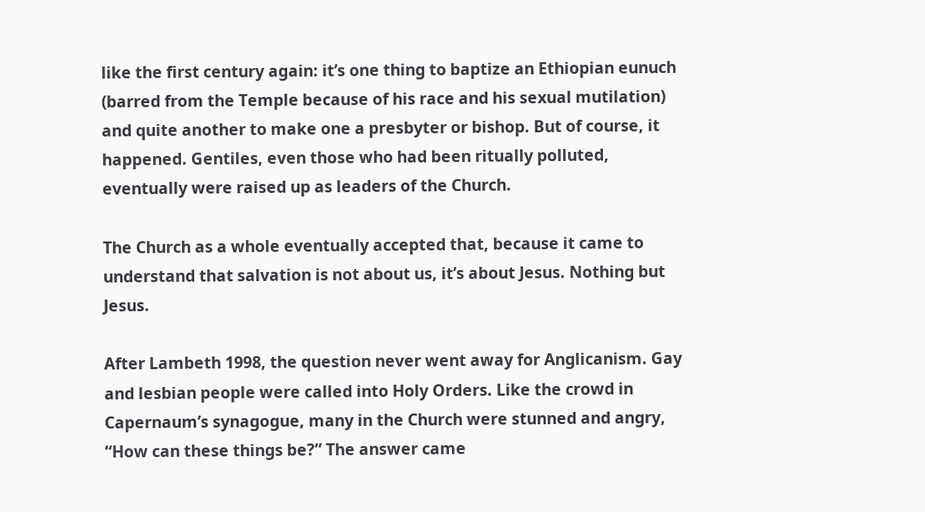like the first century again: it’s one thing to baptize an Ethiopian eunuch (barred from the Temple because of his race and his sexual mutilation) and quite another to make one a presbyter or bishop. But of course, it happened. Gentiles, even those who had been ritually polluted, eventually were raised up as leaders of the Church.

The Church as a whole eventually accepted that, because it came to understand that salvation is not about us, it’s about Jesus. Nothing but Jesus.

After Lambeth 1998, the question never went away for Anglicanism. Gay and lesbian people were called into Holy Orders. Like the crowd in Capernaum’s synagogue, many in the Church were stunned and angry, “How can these things be?” The answer came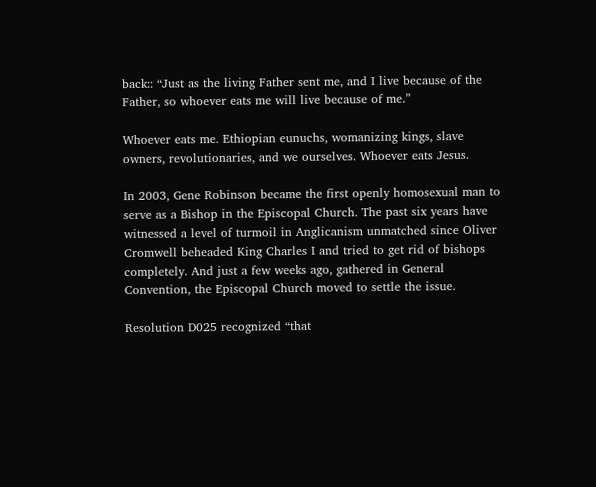back:: “Just as the living Father sent me, and I live because of the Father, so whoever eats me will live because of me.”

Whoever eats me. Ethiopian eunuchs, womanizing kings, slave owners, revolutionaries, and we ourselves. Whoever eats Jesus.

In 2003, Gene Robinson became the first openly homosexual man to serve as a Bishop in the Episcopal Church. The past six years have witnessed a level of turmoil in Anglicanism unmatched since Oliver Cromwell beheaded King Charles I and tried to get rid of bishops completely. And just a few weeks ago, gathered in General Convention, the Episcopal Church moved to settle the issue.

Resolution D025 recognized “that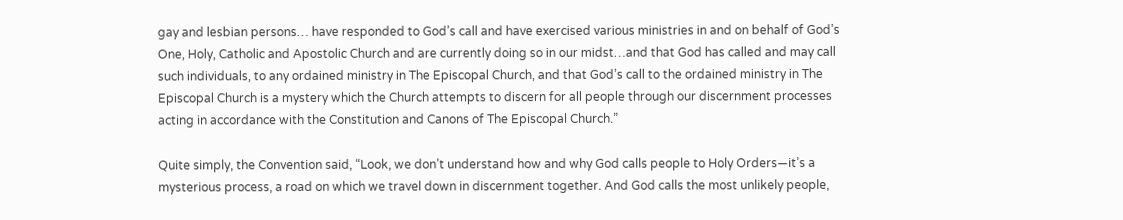gay and lesbian persons… have responded to God’s call and have exercised various ministries in and on behalf of God’s One, Holy, Catholic and Apostolic Church and are currently doing so in our midst…and that God has called and may call such individuals, to any ordained ministry in The Episcopal Church, and that God’s call to the ordained ministry in The Episcopal Church is a mystery which the Church attempts to discern for all people through our discernment processes acting in accordance with the Constitution and Canons of The Episcopal Church.”

Quite simply, the Convention said, “Look, we don’t understand how and why God calls people to Holy Orders—it’s a mysterious process, a road on which we travel down in discernment together. And God calls the most unlikely people,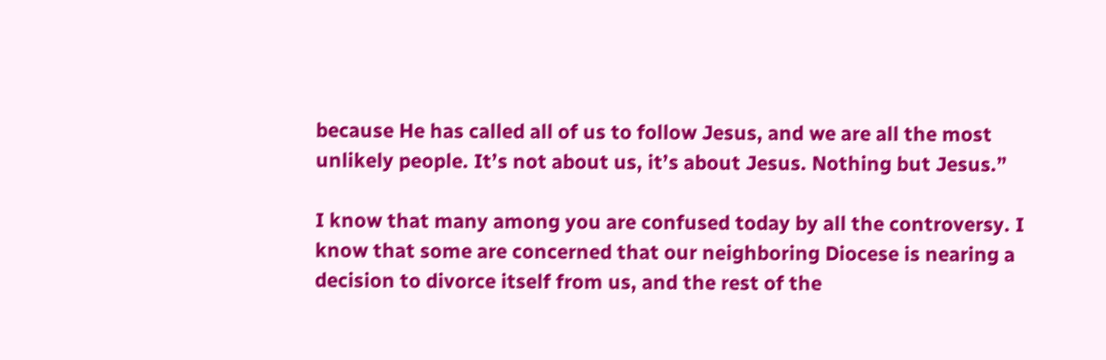because He has called all of us to follow Jesus, and we are all the most unlikely people. It’s not about us, it’s about Jesus. Nothing but Jesus.”

I know that many among you are confused today by all the controversy. I know that some are concerned that our neighboring Diocese is nearing a decision to divorce itself from us, and the rest of the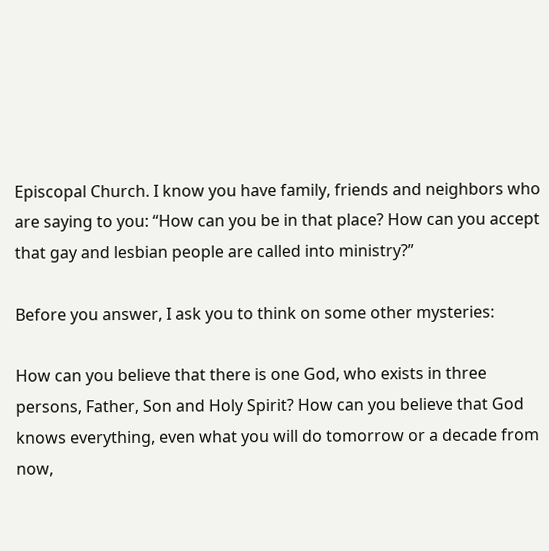Episcopal Church. I know you have family, friends and neighbors who are saying to you: “How can you be in that place? How can you accept that gay and lesbian people are called into ministry?”

Before you answer, I ask you to think on some other mysteries:

How can you believe that there is one God, who exists in three persons, Father, Son and Holy Spirit? How can you believe that God knows everything, even what you will do tomorrow or a decade from now,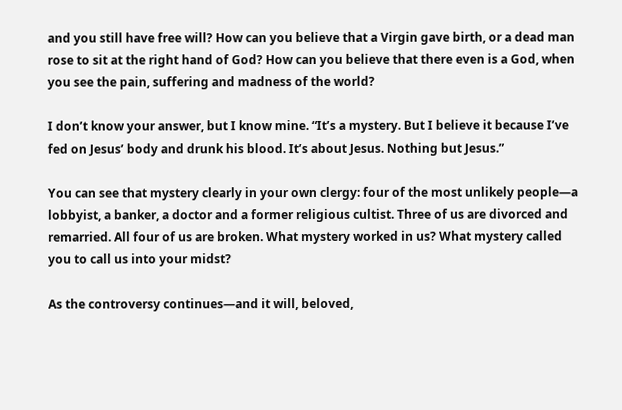and you still have free will? How can you believe that a Virgin gave birth, or a dead man rose to sit at the right hand of God? How can you believe that there even is a God, when you see the pain, suffering and madness of the world?

I don’t know your answer, but I know mine. “It’s a mystery. But I believe it because I’ve fed on Jesus’ body and drunk his blood. It’s about Jesus. Nothing but Jesus.”

You can see that mystery clearly in your own clergy: four of the most unlikely people—a lobbyist, a banker, a doctor and a former religious cultist. Three of us are divorced and remarried. All four of us are broken. What mystery worked in us? What mystery called you to call us into your midst?

As the controversy continues—and it will, beloved,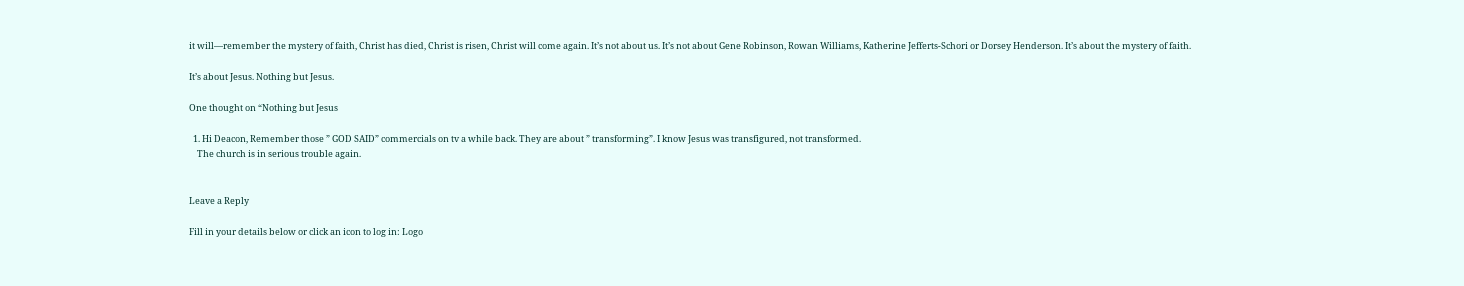it will—remember the mystery of faith, Christ has died, Christ is risen, Christ will come again. It’s not about us. It’s not about Gene Robinson, Rowan Williams, Katherine Jefferts-Schori or Dorsey Henderson. It’s about the mystery of faith.

It’s about Jesus. Nothing but Jesus.

One thought on “Nothing but Jesus

  1. Hi Deacon, Remember those ” GOD SAID” commercials on tv a while back. They are about ” transforming”. I know Jesus was transfigured, not transformed.
    The church is in serious trouble again.


Leave a Reply

Fill in your details below or click an icon to log in: Logo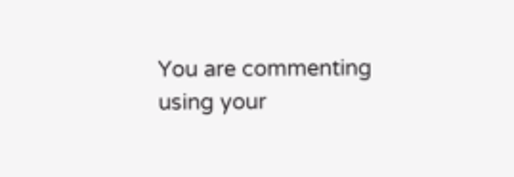You are commenting using your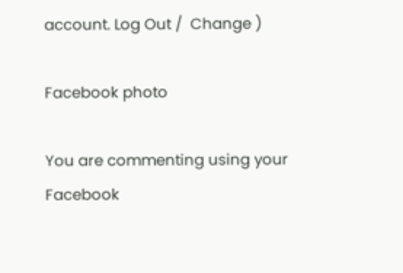account. Log Out /  Change )

Facebook photo

You are commenting using your Facebook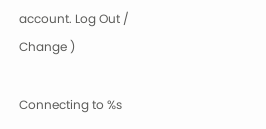account. Log Out /  Change )

Connecting to %s